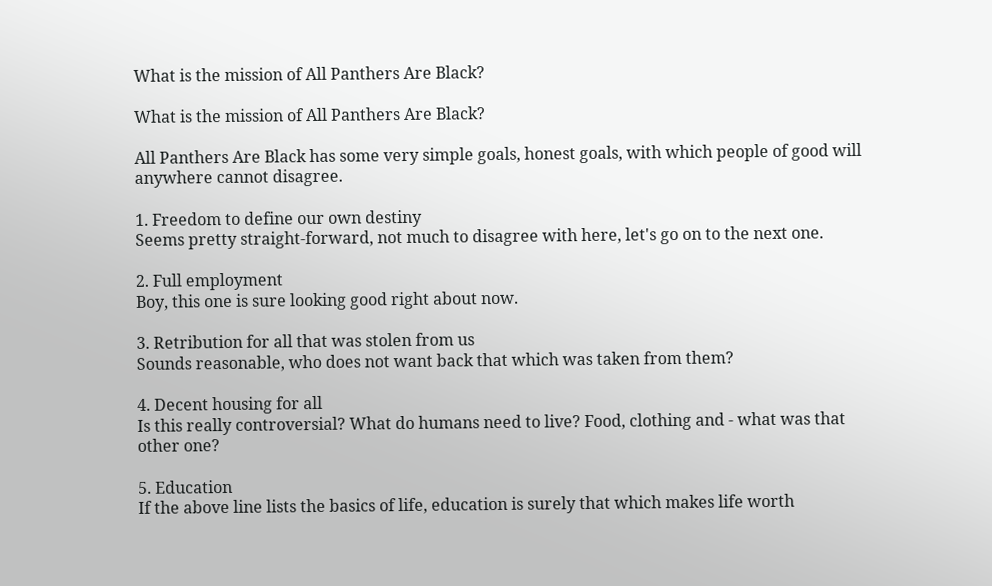What is the mission of All Panthers Are Black?

What is the mission of All Panthers Are Black?

All Panthers Are Black has some very simple goals, honest goals, with which people of good will anywhere cannot disagree.

1. Freedom to define our own destiny
Seems pretty straight-forward, not much to disagree with here, let's go on to the next one.

2. Full employment
Boy, this one is sure looking good right about now.

3. Retribution for all that was stolen from us
Sounds reasonable, who does not want back that which was taken from them?

4. Decent housing for all
Is this really controversial? What do humans need to live? Food, clothing and - what was that other one?

5. Education
If the above line lists the basics of life, education is surely that which makes life worth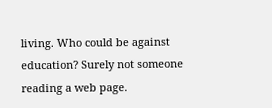living. Who could be against education? Surely not someone reading a web page.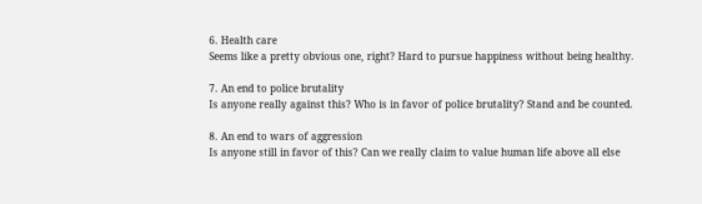6. Health care
Seems like a pretty obvious one, right? Hard to pursue happiness without being healthy.

7. An end to police brutality
Is anyone really against this? Who is in favor of police brutality? Stand and be counted.

8. An end to wars of aggression
Is anyone still in favor of this? Can we really claim to value human life above all else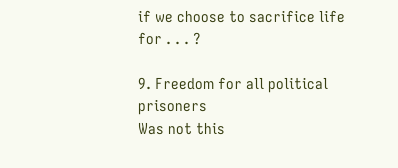if we choose to sacrifice life for . . . ?

9. Freedom for all political prisoners
Was not this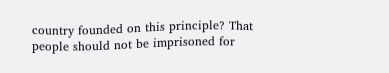country founded on this principle? That people should not be imprisoned for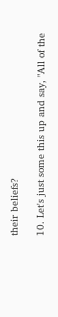their beliefs?

10. Let's just some this up and say, "All of the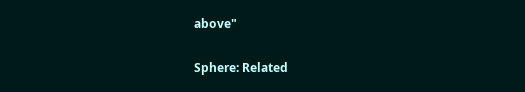above"

Sphere: Related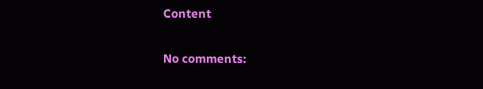Content

No comments: